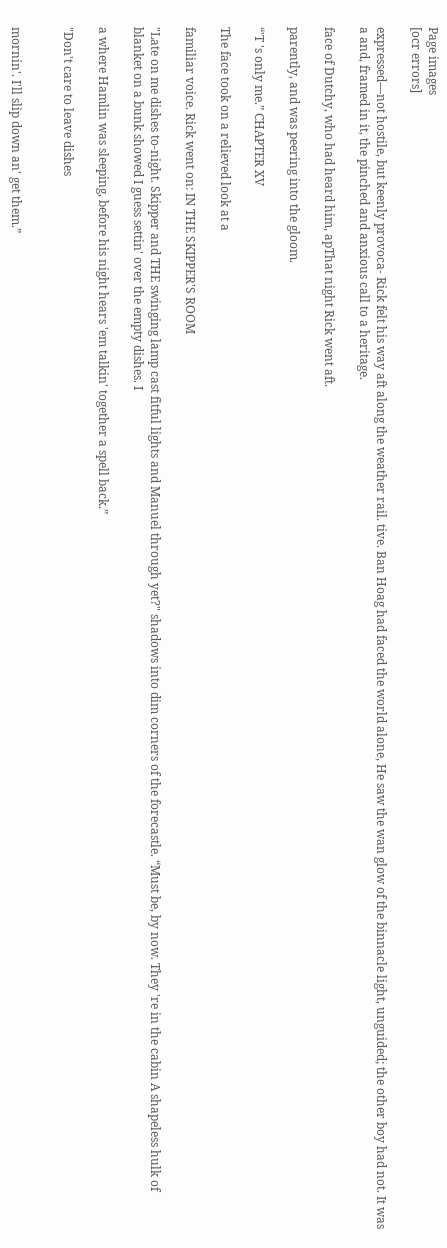Page images
[ocr errors]

expressed—not hostile, but keenly provoca- Rick felt his way aft along the weather rail. tive. Ban Hoag had faced the world alone, He saw the wan glow of the binnacle light, unguided; the other boy had not. It was a and, framed in it, the pinched and anxious call to a heritage.

face of Dutchy, who had heard him, apThat night Rick went aft.

parently, and was peering into the gloom.

“'T 's only me.” CHAPTER XV

The face took on a relieved look at a

familiar voice. Rick went on: IN THE SKIPPER'S ROOM

"Late on me dishes to-night. Skipper and THE swinging lamp cast fitful lights and Manuel through yet?" shadows into dim corners of the forecastle. “Must be, by now. They 're in the cabin A shapeless hulk of blanket on a bunk showed I guess settin' over the empty dishes. I

a where Hamlin was sleeping, before his night hears 'em talkin' together a spell back.”

"Don't care to leave dishes


mornin'. I'll slip down an' get them.”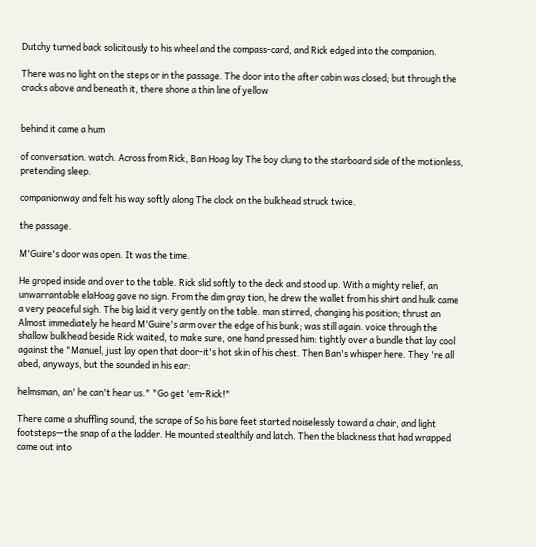Dutchy turned back solicitously to his wheel and the compass-card, and Rick edged into the companion.

There was no light on the steps or in the passage. The door into the after cabin was closed; but through the cracks above and beneath it, there shone a thin line of yellow


behind it came a hum

of conversation. watch. Across from Rick, Ban Hoag lay The boy clung to the starboard side of the motionless, pretending sleep.

companionway and felt his way softly along The clock on the bulkhead struck twice.

the passage.

M'Guire's door was open. It was the time.

He groped inside and over to the table. Rick slid softly to the deck and stood up. With a mighty relief, an unwarrantable elaHoag gave no sign. From the dim gray tion, he drew the wallet from his shirt and hulk came a very peaceful sigh. The big laid it very gently on the table. man stirred, changing his position; thrust an Almost immediately he heard M'Guire's arm over the edge of his bunk; was still again. voice through the shallow bulkhead beside Rick waited, to make sure, one hand pressed him: tightly over a bundle that lay cool against the "Manuel, just lay open that door-it's hot skin of his chest. Then Ban's whisper here. They 're all abed, anyways, but the sounded in his ear:

helmsman, an' he can't hear us." "Go get 'em-Rick!"

There came a shuffling sound, the scrape of So his bare feet started noiselessly toward a chair, and light footsteps—the snap of a the ladder. He mounted stealthily and latch. Then the blackness that had wrapped came out into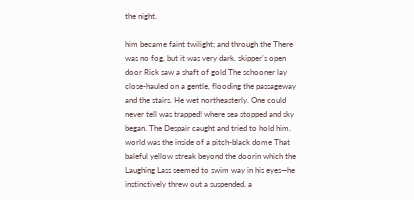the night.

him became faint twilight; and through the There was no fog, but it was very dark. skipper's open door Rick saw a shaft of gold The schooner lay close-hauled on a gentle, flooding the passageway and the stairs. He wet northeasterly. One could never tell was trapped! where sea stopped and sky began. The Despair caught and tried to hold him. world was the inside of a pitch-black dome That baleful yellow streak beyond the doorin which the Laughing Lass seemed to swim way in his eyes—he instinctively threw out a suspended, a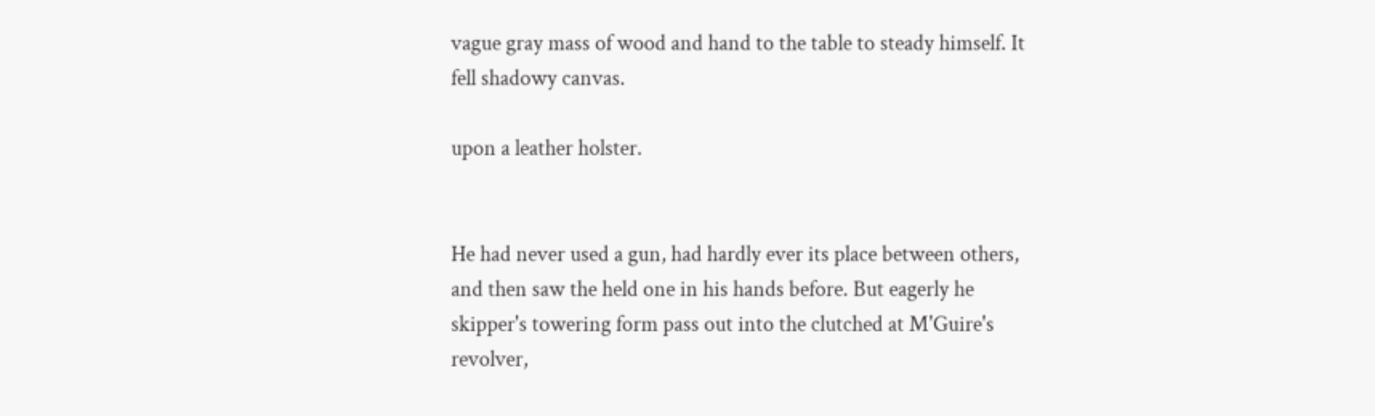vague gray mass of wood and hand to the table to steady himself. It fell shadowy canvas.

upon a leather holster.


He had never used a gun, had hardly ever its place between others, and then saw the held one in his hands before. But eagerly he skipper's towering form pass out into the clutched at M'Guire's revolver,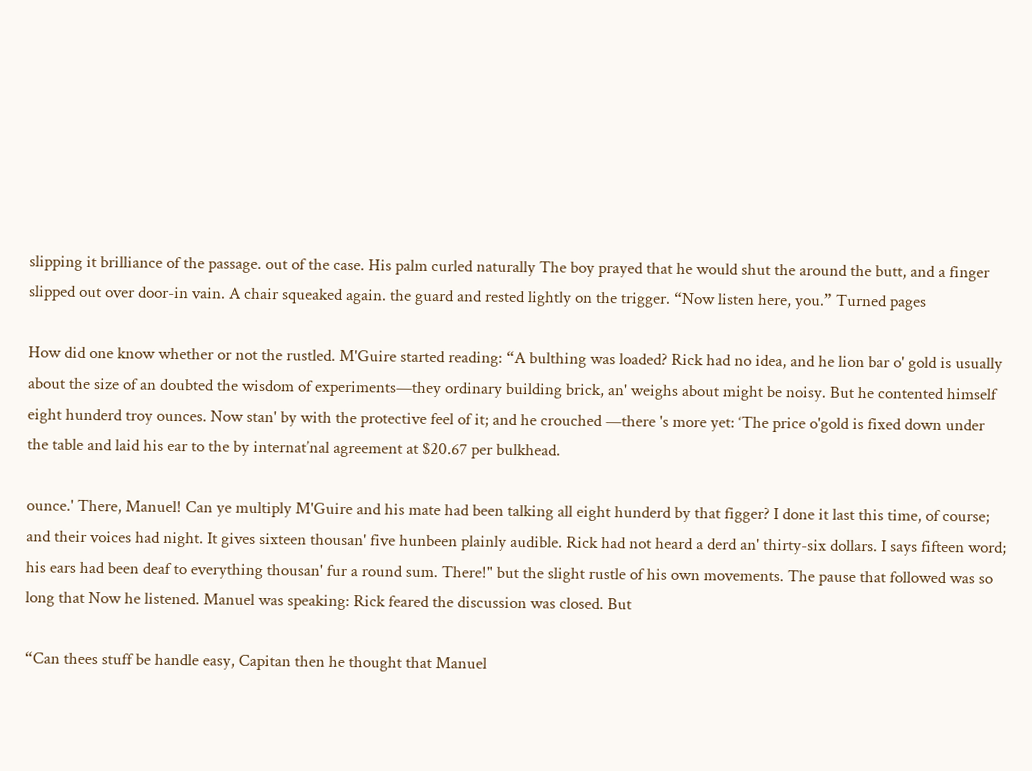slipping it brilliance of the passage. out of the case. His palm curled naturally The boy prayed that he would shut the around the butt, and a finger slipped out over door-in vain. A chair squeaked again. the guard and rested lightly on the trigger. “Now listen here, you.” Turned pages

How did one know whether or not the rustled. M'Guire started reading: “A bulthing was loaded? Rick had no idea, and he lion bar o' gold is usually about the size of an doubted the wisdom of experiments—they ordinary building brick, an' weighs about might be noisy. But he contented himself eight hunderd troy ounces. Now stan' by with the protective feel of it; and he crouched —there 's more yet: ‘The price o'gold is fixed down under the table and laid his ear to the by internat’nal agreement at $20.67 per bulkhead.

ounce.' There, Manuel! Can ye multiply M'Guire and his mate had been talking all eight hunderd by that figger? I done it last this time, of course; and their voices had night. It gives sixteen thousan' five hunbeen plainly audible. Rick had not heard a derd an' thirty-six dollars. I says fifteen word; his ears had been deaf to everything thousan' fur a round sum. There!" but the slight rustle of his own movements. The pause that followed was so long that Now he listened. Manuel was speaking: Rick feared the discussion was closed. But

“Can thees stuff be handle easy, Capitan then he thought that Manuel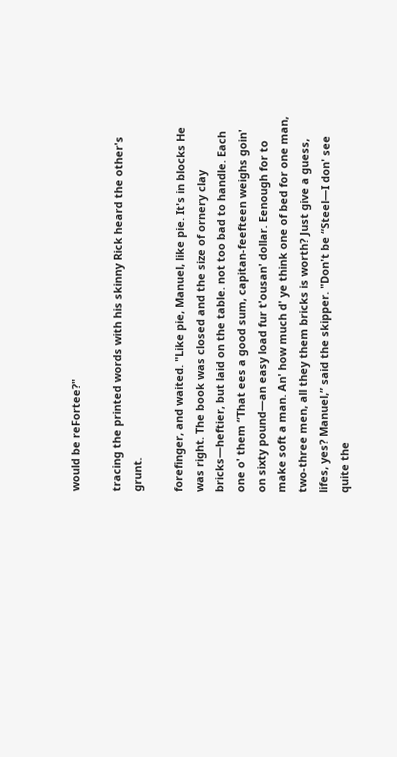would be reFortee?"

tracing the printed words with his skinny Rick heard the other's grunt.

forefinger, and waited. "Like pie, Manuel, like pie. It's in blocks He was right. The book was closed and the size of ornery clay bricks—heftier, but laid on the table. not too bad to handle. Each one o' them “That ees a good sum, capitan-feefteen weighs goin' on sixty pound—an easy load fur t'ousan' dollar. Eenough for to make soft a man. An' how much d' ye think one of bed for one man, two-three men, all they them bricks is worth? Just give a guess, lifes, yes? Manuel,” said the skipper. "Don't be “Steel—I don' see quite the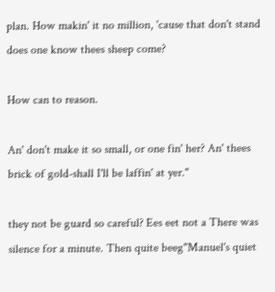plan. How makin' it no million, 'cause that don't stand does one know thees sheep come?

How can to reason.

An' don't make it so small, or one fin' her? An' thees brick of gold-shall I'll be laffin' at yer."

they not be guard so careful? Ees eet not a There was silence for a minute. Then quite beeg"Manuel's quiet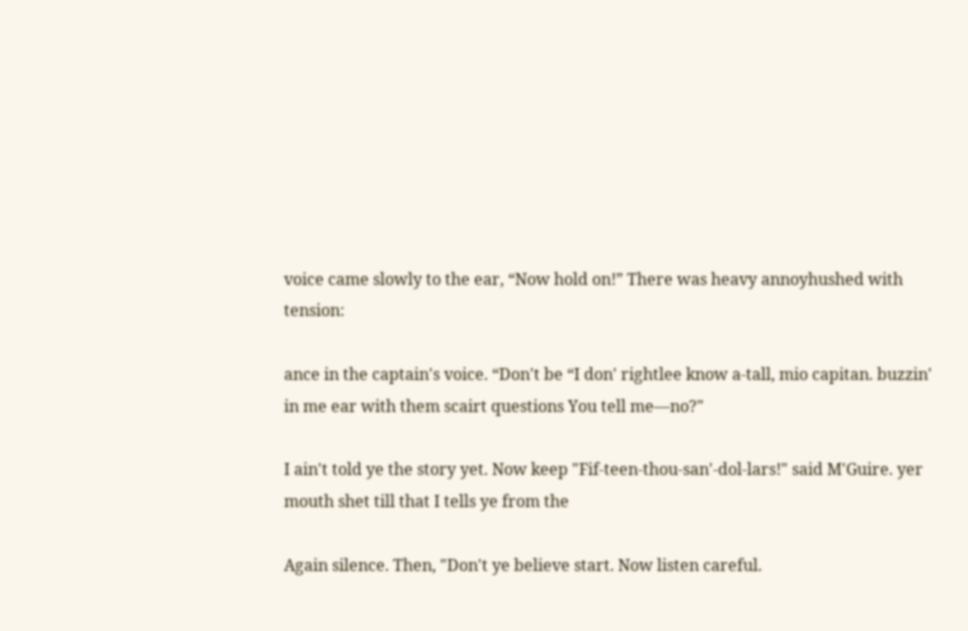voice came slowly to the ear, “Now hold on!” There was heavy annoyhushed with tension:

ance in the captain's voice. “Don't be “I don' rightlee know a-tall, mio capitan. buzzin' in me ear with them scairt questions You tell me—no?"

I ain't told ye the story yet. Now keep "Fif-teen-thou-san'-dol-lars!" said M'Guire. yer mouth shet till that I tells ye from the

Again silence. Then, "Don't ye believe start. Now listen careful.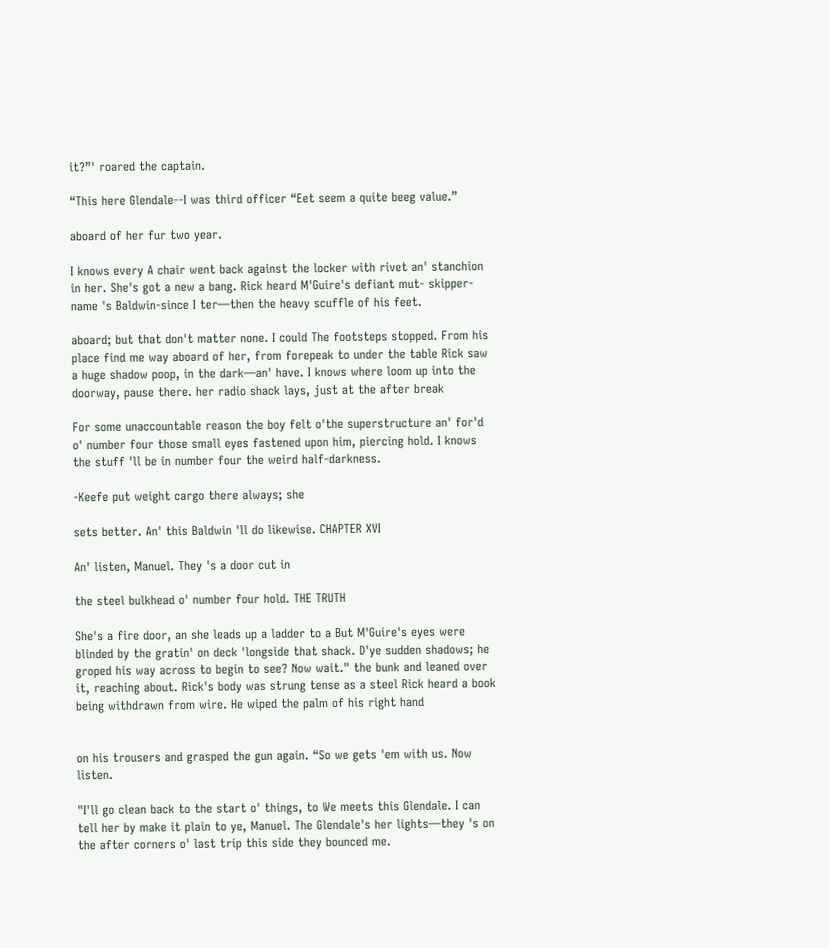it?”' roared the captain.

“This here Glendale--I was third officer “Eet seem a quite beeg value.”

aboard of her fur two year.

I knows every A chair went back against the locker with rivet an' stanchion in her. She's got a new a bang. Rick heard M'Guire's defiant mut- skipper-name 's Baldwin-since I ter—then the heavy scuffle of his feet.

aboard; but that don't matter none. I could The footsteps stopped. From his place find me way aboard of her, from forepeak to under the table Rick saw a huge shadow poop, in the dark—an' have. I knows where loom up into the doorway, pause there. her radio shack lays, just at the after break

For some unaccountable reason the boy felt o'the superstructure an' for'd o' number four those small eyes fastened upon him, piercing hold. I knows the stuff 'll be in number four the weird half-darkness.

-Keefe put weight cargo there always; she

sets better. An' this Baldwin 'll do likewise. CHAPTER XVI

An' listen, Manuel. They 's a door cut in

the steel bulkhead o' number four hold. THE TRUTH

She's a fire door, an she leads up a ladder to a But M'Guire's eyes were blinded by the gratin' on deck 'longside that shack. D'ye sudden shadows; he groped his way across to begin to see? Now wait." the bunk and leaned over it, reaching about. Rick's body was strung tense as a steel Rick heard a book being withdrawn from wire. He wiped the palm of his right hand


on his trousers and grasped the gun again. “So we gets 'em with us. Now listen.

"I'll go clean back to the start o' things, to We meets this Glendale. I can tell her by make it plain to ye, Manuel. The Glendale's her lights—they 's on the after corners o' last trip this side they bounced me.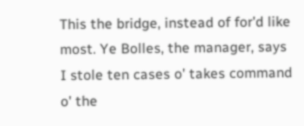This the bridge, instead of for'd like most. Ye Bolles, the manager, says I stole ten cases o' takes command o' the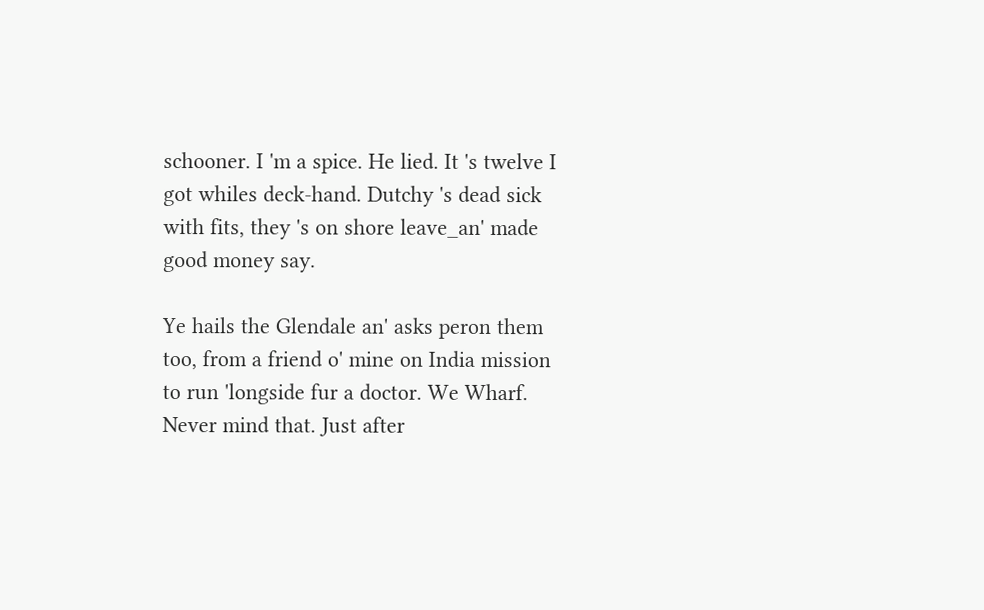schooner. I 'm a spice. He lied. It 's twelve I got whiles deck-hand. Dutchy 's dead sick with fits, they 's on shore leave_an' made good money say.

Ye hails the Glendale an' asks peron them too, from a friend o' mine on India mission to run 'longside fur a doctor. We Wharf. Never mind that. Just after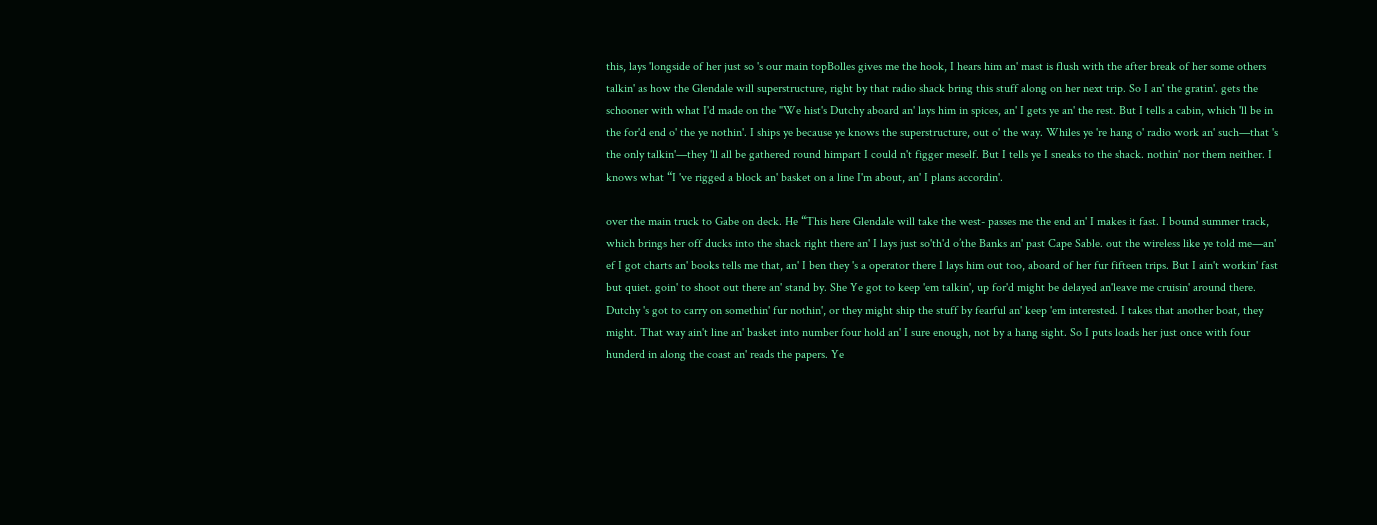this, lays 'longside of her just so 's our main topBolles gives me the hook, I hears him an' mast is flush with the after break of her some others talkin' as how the Glendale will superstructure, right by that radio shack bring this stuff along on her next trip. So I an' the gratin'. gets the schooner with what I'd made on the "We hist's Dutchy aboard an' lays him in spices, an' I gets ye an' the rest. But I tells a cabin, which 'll be in the for'd end o' the ye nothin'. I ships ye because ye knows the superstructure, out o' the way. Whiles ye 're hang o' radio work an' such—that 's the only talkin'—they 'll all be gathered round himpart I could n't figger meself. But I tells ye I sneaks to the shack. nothin' nor them neither. I knows what “I 've rigged a block an' basket on a line I'm about, an' I plans accordin'.

over the main truck to Gabe on deck. He “This here Glendale will take the west- passes me the end an' I makes it fast. I bound summer track, which brings her off ducks into the shack right there an' I lays just so'th'd o’the Banks an' past Cape Sable. out the wireless like ye told me—an' ef I got charts an' books tells me that, an' I ben they 's a operator there I lays him out too, aboard of her fur fifteen trips. But I ain't workin' fast but quiet. goin' to shoot out there an' stand by. She Ye got to keep 'em talkin', up for'd might be delayed an'leave me cruisin' around there. Dutchy 's got to carry on somethin' fur nothin', or they might ship the stuff by fearful an' keep 'em interested. I takes that another boat, they might. That way ain't line an' basket into number four hold an' I sure enough, not by a hang sight. So I puts loads her just once with four hunderd in along the coast an' reads the papers. Ye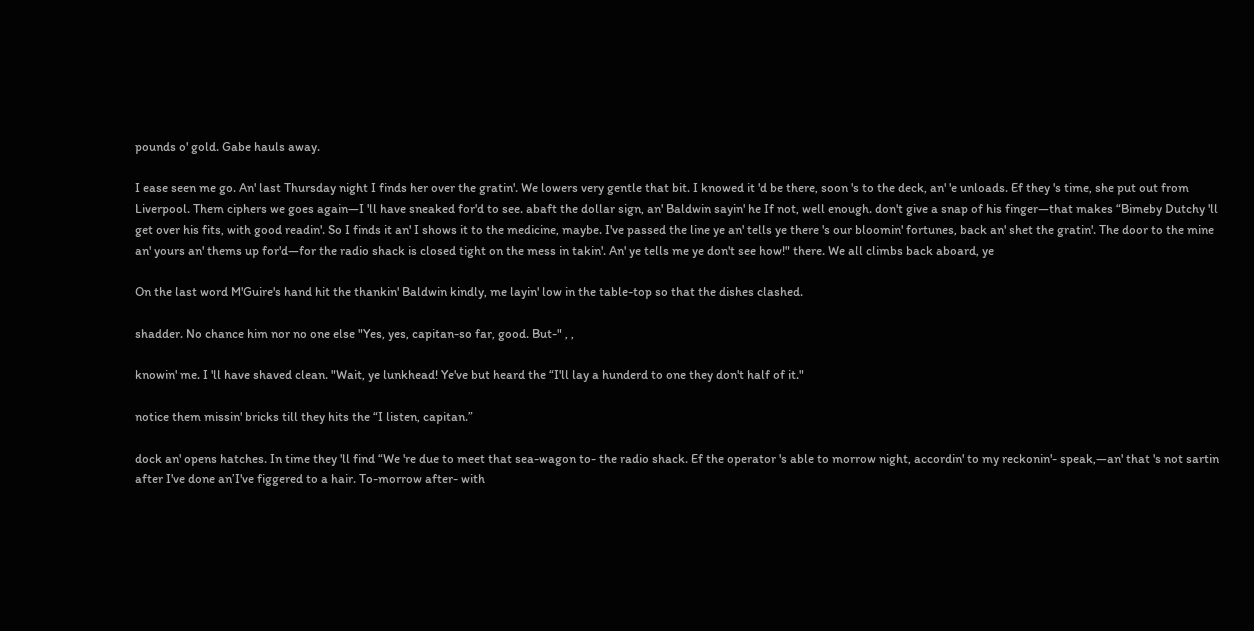pounds o' gold. Gabe hauls away.

I ease seen me go. An' last Thursday night I finds her over the gratin'. We lowers very gentle that bit. I knowed it 'd be there, soon 's to the deck, an' 'e unloads. Ef they 's time, she put out from Liverpool. Them ciphers we goes again—I 'll have sneaked for'd to see. abaft the dollar sign, an' Baldwin sayin' he If not, well enough. don't give a snap of his finger—that makes “Bimeby Dutchy 'll get over his fits, with good readin'. So I finds it an' I shows it to the medicine, maybe. I've passed the line ye an' tells ye there 's our bloomin' fortunes, back an' shet the gratin'. The door to the mine an' yours an' thems up for'd—for the radio shack is closed tight on the mess in takin'. An' ye tells me ye don't see how!" there. We all climbs back aboard, ye

On the last word M'Guire's hand hit the thankin' Baldwin kindly, me layin' low in the table-top so that the dishes clashed.

shadder. No chance him nor no one else "Yes, yes, capitan-so far, good. But-" , ,

knowin' me. I 'll have shaved clean. "Wait, ye lunkhead! Ye've but heard the “I'll lay a hunderd to one they don't half of it."

notice them missin' bricks till they hits the “I listen, capitan.”

dock an' opens hatches. In time they 'll find “We 're due to meet that sea-wagon to- the radio shack. Ef the operator 's able to morrow night, accordin' to my reckonin'- speak,—an' that 's not sartin after I've done an’I've figgered to a hair. To-morrow after- with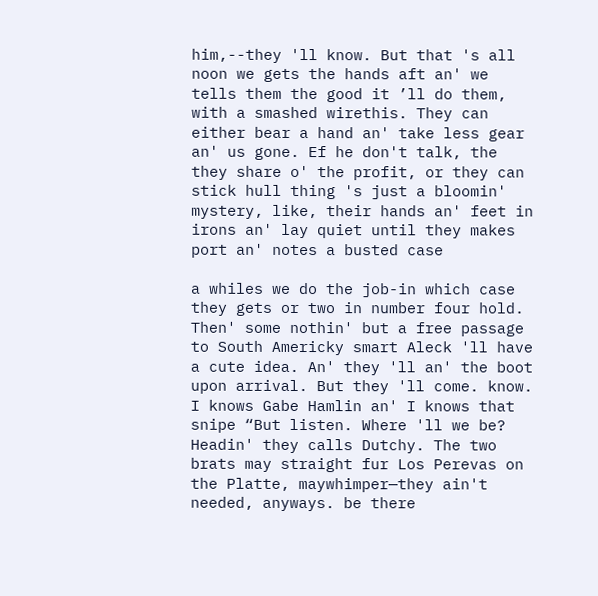him,--they 'll know. But that 's all noon we gets the hands aft an' we tells them the good it ’ll do them, with a smashed wirethis. They can either bear a hand an' take less gear an' us gone. Ef he don't talk, the they share o' the profit, or they can stick hull thing 's just a bloomin' mystery, like, their hands an' feet in irons an' lay quiet until they makes port an' notes a busted case

a whiles we do the job-in which case they gets or two in number four hold. Then' some nothin' but a free passage to South Americky smart Aleck 'll have a cute idea. An' they 'll an' the boot upon arrival. But they 'll come. know. I knows Gabe Hamlin an' I knows that snipe “But listen. Where 'll we be? Headin' they calls Dutchy. The two brats may straight fur Los Perevas on the Platte, maywhimper—they ain't needed, anyways. be there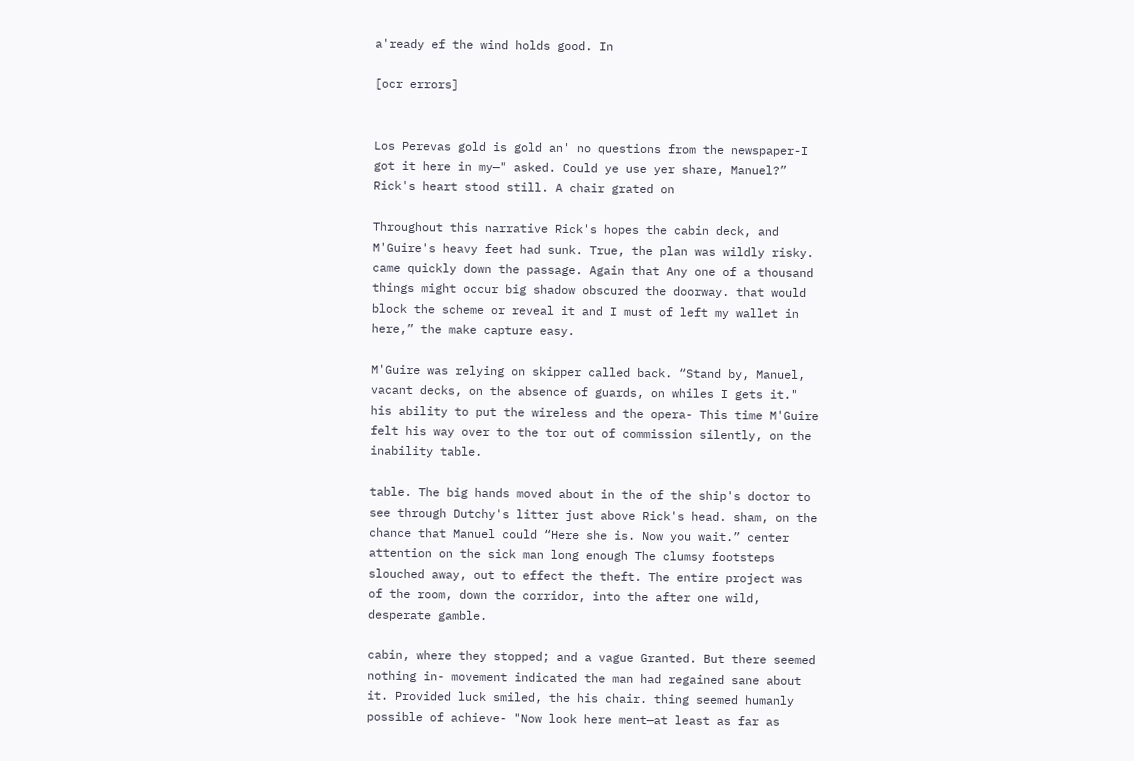a'ready ef the wind holds good. In

[ocr errors]


Los Perevas gold is gold an' no questions from the newspaper-I got it here in my—" asked. Could ye use yer share, Manuel?” Rick's heart stood still. A chair grated on

Throughout this narrative Rick's hopes the cabin deck, and M'Guire's heavy feet had sunk. True, the plan was wildly risky. came quickly down the passage. Again that Any one of a thousand things might occur big shadow obscured the doorway. that would block the scheme or reveal it and I must of left my wallet in here,” the make capture easy.

M'Guire was relying on skipper called back. “Stand by, Manuel, vacant decks, on the absence of guards, on whiles I gets it." his ability to put the wireless and the opera- This time M'Guire felt his way over to the tor out of commission silently, on the inability table.

table. The big hands moved about in the of the ship's doctor to see through Dutchy's litter just above Rick's head. sham, on the chance that Manuel could “Here she is. Now you wait.” center attention on the sick man long enough The clumsy footsteps slouched away, out to effect the theft. The entire project was of the room, down the corridor, into the after one wild, desperate gamble.

cabin, where they stopped; and a vague Granted. But there seemed nothing in- movement indicated the man had regained sane about it. Provided luck smiled, the his chair. thing seemed humanly possible of achieve- "Now look here ment—at least as far as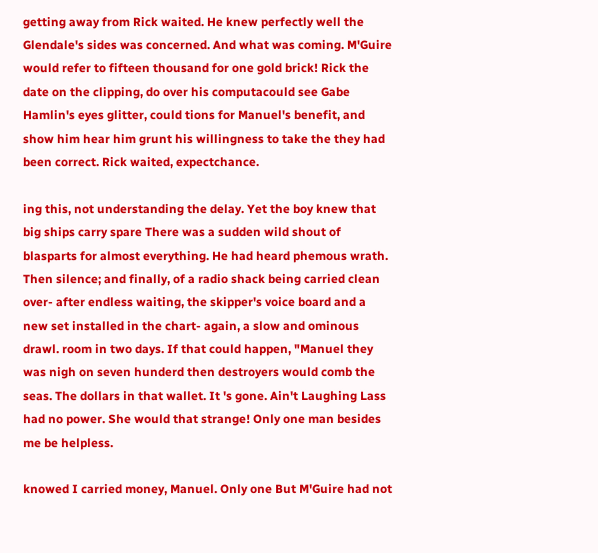getting away from Rick waited. He knew perfectly well the Glendale's sides was concerned. And what was coming. M'Guire would refer to fifteen thousand for one gold brick! Rick the date on the clipping, do over his computacould see Gabe Hamlin's eyes glitter, could tions for Manuel's benefit, and show him hear him grunt his willingness to take the they had been correct. Rick waited, expectchance.

ing this, not understanding the delay. Yet the boy knew that big ships carry spare There was a sudden wild shout of blasparts for almost everything. He had heard phemous wrath. Then silence; and finally, of a radio shack being carried clean over- after endless waiting, the skipper's voice board and a new set installed in the chart- again, a slow and ominous drawl. room in two days. If that could happen, "Manuel they was nigh on seven hunderd then destroyers would comb the seas. The dollars in that wallet. It 's gone. Ain't Laughing Lass had no power. She would that strange! Only one man besides me be helpless.

knowed I carried money, Manuel. Only one But M'Guire had not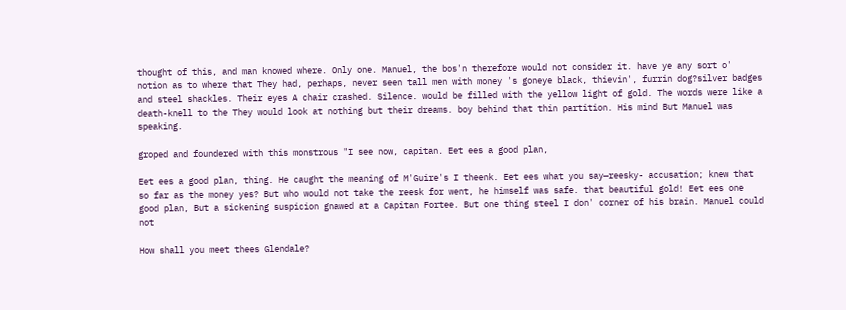thought of this, and man knowed where. Only one. Manuel, the bos'n therefore would not consider it. have ye any sort o' notion as to where that They had, perhaps, never seen tall men with money 's goneye black, thievin', furrin dog?silver badges and steel shackles. Their eyes A chair crashed. Silence. would be filled with the yellow light of gold. The words were like a death-knell to the They would look at nothing but their dreams. boy behind that thin partition. His mind But Manuel was speaking.

groped and foundered with this monstrous "I see now, capitan. Eet ees a good plan,

Eet ees a good plan, thing. He caught the meaning of M'Guire's I theenk. Eet ees what you say—reesky- accusation; knew that so far as the money yes? But who would not take the reesk for went, he himself was safe. that beautiful gold! Eet ees one good plan, But a sickening suspicion gnawed at a Capitan Fortee. But one thing steel I don' corner of his brain. Manuel could not

How shall you meet thees Glendale?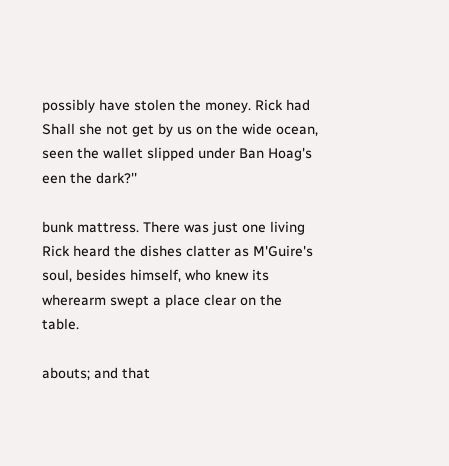possibly have stolen the money. Rick had Shall she not get by us on the wide ocean, seen the wallet slipped under Ban Hoag's een the dark?''

bunk mattress. There was just one living Rick heard the dishes clatter as M'Guire's soul, besides himself, who knew its wherearm swept a place clear on the table.

abouts; and that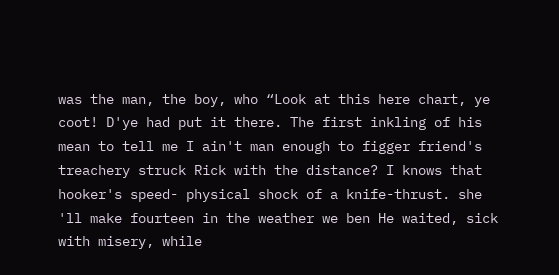was the man, the boy, who “Look at this here chart, ye coot! D'ye had put it there. The first inkling of his mean to tell me I ain't man enough to figger friend's treachery struck Rick with the distance? I knows that hooker's speed- physical shock of a knife-thrust. she 'll make fourteen in the weather we ben He waited, sick with misery, while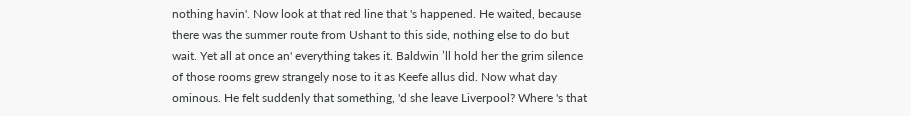nothing havin'. Now look at that red line that 's happened. He waited, because there was the summer route from Ushant to this side, nothing else to do but wait. Yet all at once an' everything takes it. Baldwin ’ll hold her the grim silence of those rooms grew strangely nose to it as Keefe allus did. Now what day ominous. He felt suddenly that something, 'd she leave Liverpool? Where 's that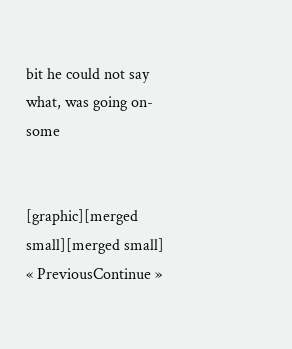bit he could not say what, was going on-some


[graphic][merged small][merged small]
« PreviousContinue »